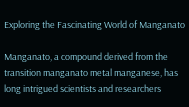Exploring the Fascinating World of Manganato

Manganato, a compound derived from the transition manganato metal manganese, has long intrigued scientists and researchers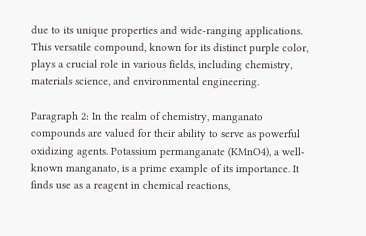due to its unique properties and wide-ranging applications. This versatile compound, known for its distinct purple color, plays a crucial role in various fields, including chemistry, materials science, and environmental engineering.

Paragraph 2: In the realm of chemistry, manganato compounds are valued for their ability to serve as powerful oxidizing agents. Potassium permanganate (KMnO4), a well-known manganato, is a prime example of its importance. It finds use as a reagent in chemical reactions,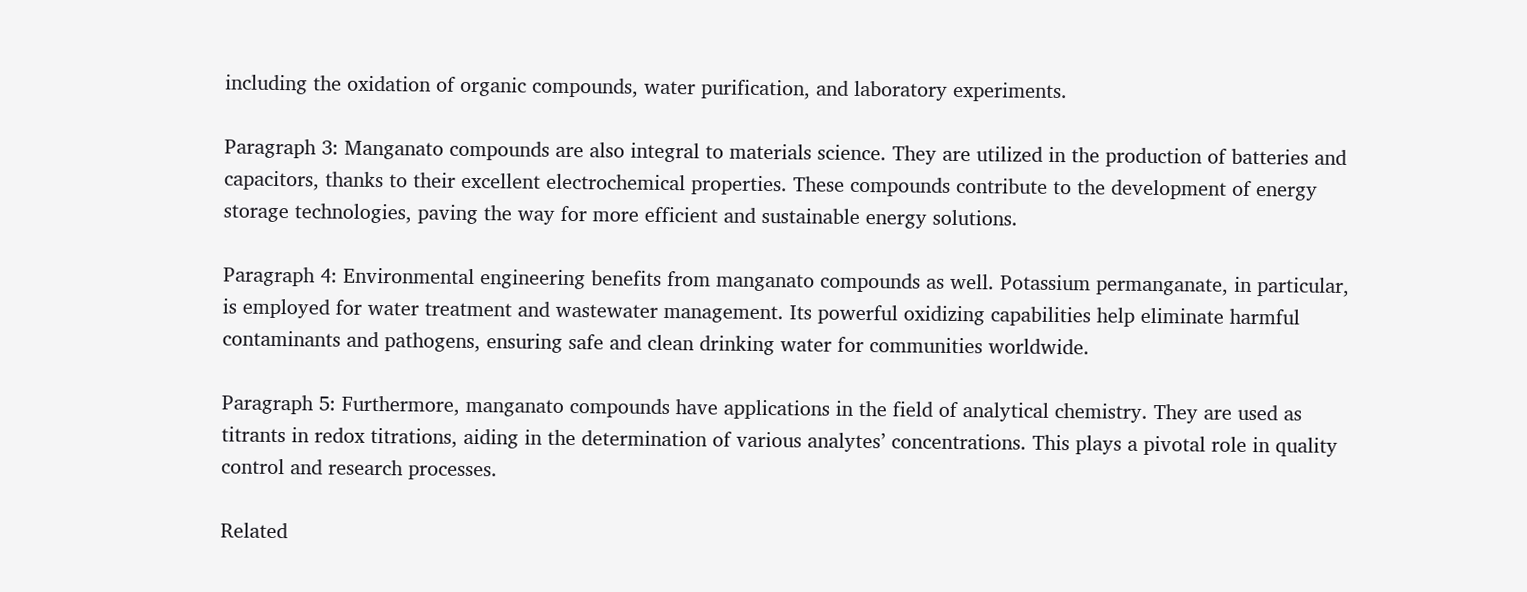including the oxidation of organic compounds, water purification, and laboratory experiments.

Paragraph 3: Manganato compounds are also integral to materials science. They are utilized in the production of batteries and capacitors, thanks to their excellent electrochemical properties. These compounds contribute to the development of energy storage technologies, paving the way for more efficient and sustainable energy solutions.

Paragraph 4: Environmental engineering benefits from manganato compounds as well. Potassium permanganate, in particular, is employed for water treatment and wastewater management. Its powerful oxidizing capabilities help eliminate harmful contaminants and pathogens, ensuring safe and clean drinking water for communities worldwide.

Paragraph 5: Furthermore, manganato compounds have applications in the field of analytical chemistry. They are used as titrants in redox titrations, aiding in the determination of various analytes’ concentrations. This plays a pivotal role in quality control and research processes.

Related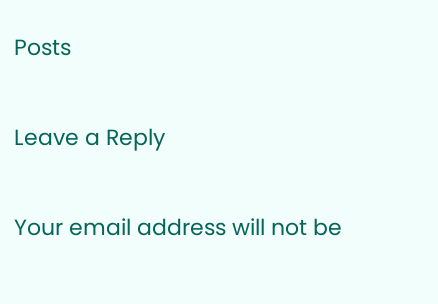Posts

Leave a Reply

Your email address will not be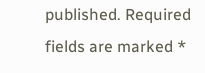published. Required fields are marked *